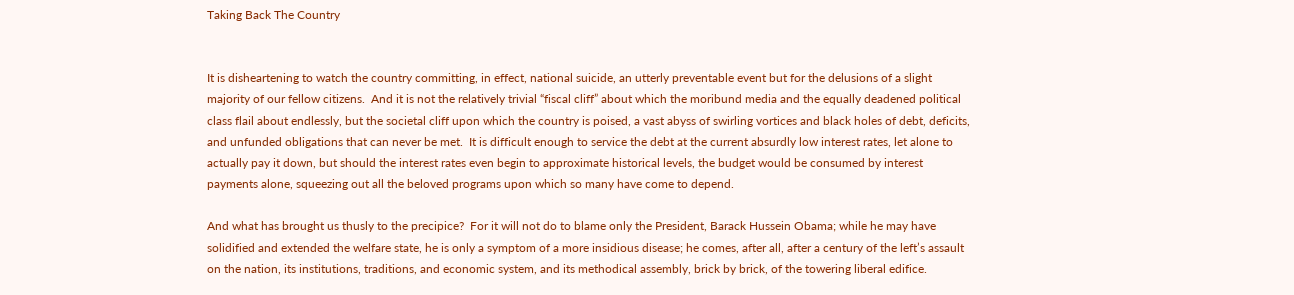Taking Back The Country


It is disheartening to watch the country committing, in effect, national suicide, an utterly preventable event but for the delusions of a slight majority of our fellow citizens.  And it is not the relatively trivial “fiscal cliff” about which the moribund media and the equally deadened political class flail about endlessly, but the societal cliff upon which the country is poised, a vast abyss of swirling vortices and black holes of debt, deficits, and unfunded obligations that can never be met.  It is difficult enough to service the debt at the current absurdly low interest rates, let alone to actually pay it down, but should the interest rates even begin to approximate historical levels, the budget would be consumed by interest payments alone, squeezing out all the beloved programs upon which so many have come to depend.

And what has brought us thusly to the precipice?  For it will not do to blame only the President, Barack Hussein Obama; while he may have solidified and extended the welfare state, he is only a symptom of a more insidious disease; he comes, after all, after a century of the left’s assault on the nation, its institutions, traditions, and economic system, and its methodical assembly, brick by brick, of the towering liberal edifice.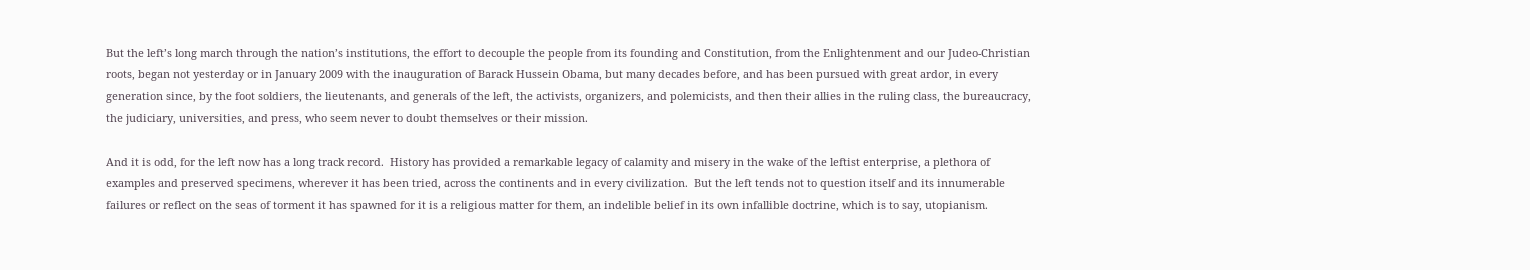But the left’s long march through the nation’s institutions, the effort to decouple the people from its founding and Constitution, from the Enlightenment and our Judeo-Christian roots, began not yesterday or in January 2009 with the inauguration of Barack Hussein Obama, but many decades before, and has been pursued with great ardor, in every generation since, by the foot soldiers, the lieutenants, and generals of the left, the activists, organizers, and polemicists, and then their allies in the ruling class, the bureaucracy, the judiciary, universities, and press, who seem never to doubt themselves or their mission.

And it is odd, for the left now has a long track record.  History has provided a remarkable legacy of calamity and misery in the wake of the leftist enterprise, a plethora of examples and preserved specimens, wherever it has been tried, across the continents and in every civilization.  But the left tends not to question itself and its innumerable failures or reflect on the seas of torment it has spawned for it is a religious matter for them, an indelible belief in its own infallible doctrine, which is to say, utopianism.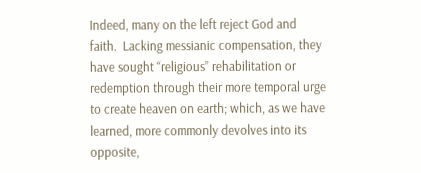Indeed, many on the left reject God and faith.  Lacking messianic compensation, they have sought “religious” rehabilitation or redemption through their more temporal urge to create heaven on earth; which, as we have learned, more commonly devolves into its opposite,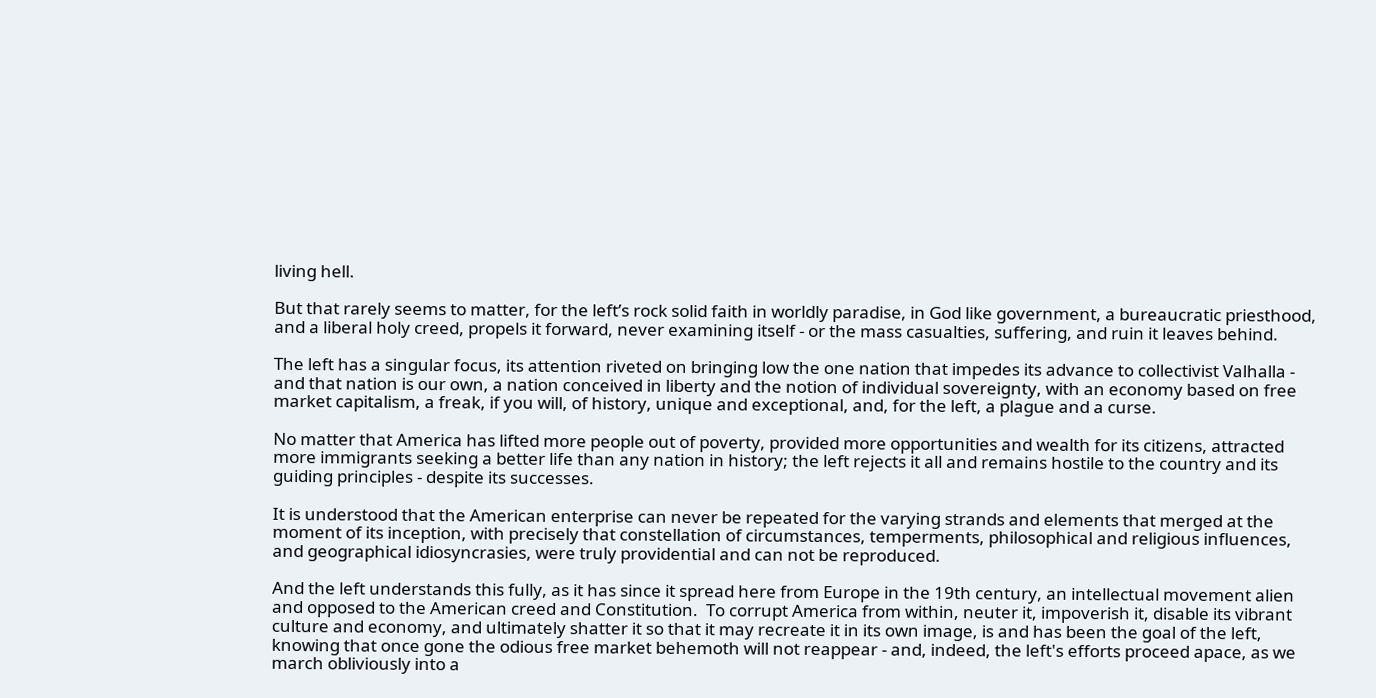living hell.

But that rarely seems to matter, for the left’s rock solid faith in worldly paradise, in God like government, a bureaucratic priesthood, and a liberal holy creed, propels it forward, never examining itself - or the mass casualties, suffering, and ruin it leaves behind.

The left has a singular focus, its attention riveted on bringing low the one nation that impedes its advance to collectivist Valhalla - and that nation is our own, a nation conceived in liberty and the notion of individual sovereignty, with an economy based on free market capitalism, a freak, if you will, of history, unique and exceptional, and, for the left, a plague and a curse.

No matter that America has lifted more people out of poverty, provided more opportunities and wealth for its citizens, attracted more immigrants seeking a better life than any nation in history; the left rejects it all and remains hostile to the country and its guiding principles - despite its successes.

It is understood that the American enterprise can never be repeated for the varying strands and elements that merged at the moment of its inception, with precisely that constellation of circumstances, temperments, philosophical and religious influences, and geographical idiosyncrasies, were truly providential and can not be reproduced.

And the left understands this fully, as it has since it spread here from Europe in the 19th century, an intellectual movement alien and opposed to the American creed and Constitution.  To corrupt America from within, neuter it, impoverish it, disable its vibrant culture and economy, and ultimately shatter it so that it may recreate it in its own image, is and has been the goal of the left, knowing that once gone the odious free market behemoth will not reappear - and, indeed, the left's efforts proceed apace, as we march obliviously into a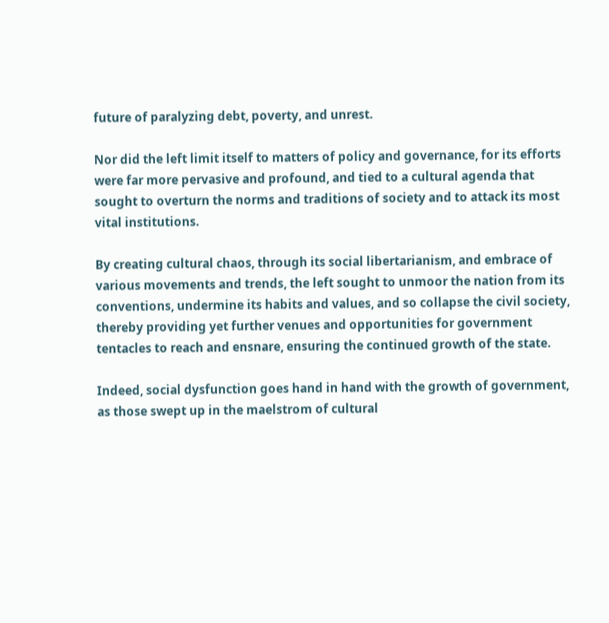future of paralyzing debt, poverty, and unrest.

Nor did the left limit itself to matters of policy and governance, for its efforts were far more pervasive and profound, and tied to a cultural agenda that sought to overturn the norms and traditions of society and to attack its most vital institutions.

By creating cultural chaos, through its social libertarianism, and embrace of various movements and trends, the left sought to unmoor the nation from its conventions, undermine its habits and values, and so collapse the civil society, thereby providing yet further venues and opportunities for government tentacles to reach and ensnare, ensuring the continued growth of the state.

Indeed, social dysfunction goes hand in hand with the growth of government, as those swept up in the maelstrom of cultural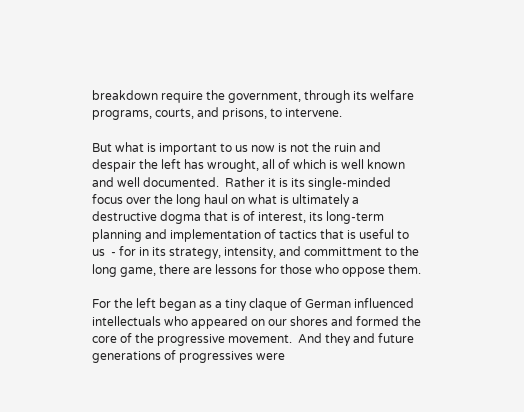breakdown require the government, through its welfare programs, courts, and prisons, to intervene.

But what is important to us now is not the ruin and despair the left has wrought, all of which is well known and well documented.  Rather it is its single-minded focus over the long haul on what is ultimately a destructive dogma that is of interest, its long-term planning and implementation of tactics that is useful to us  - for in its strategy, intensity, and committment to the long game, there are lessons for those who oppose them.

For the left began as a tiny claque of German influenced intellectuals who appeared on our shores and formed the core of the progressive movement.  And they and future generations of progressives were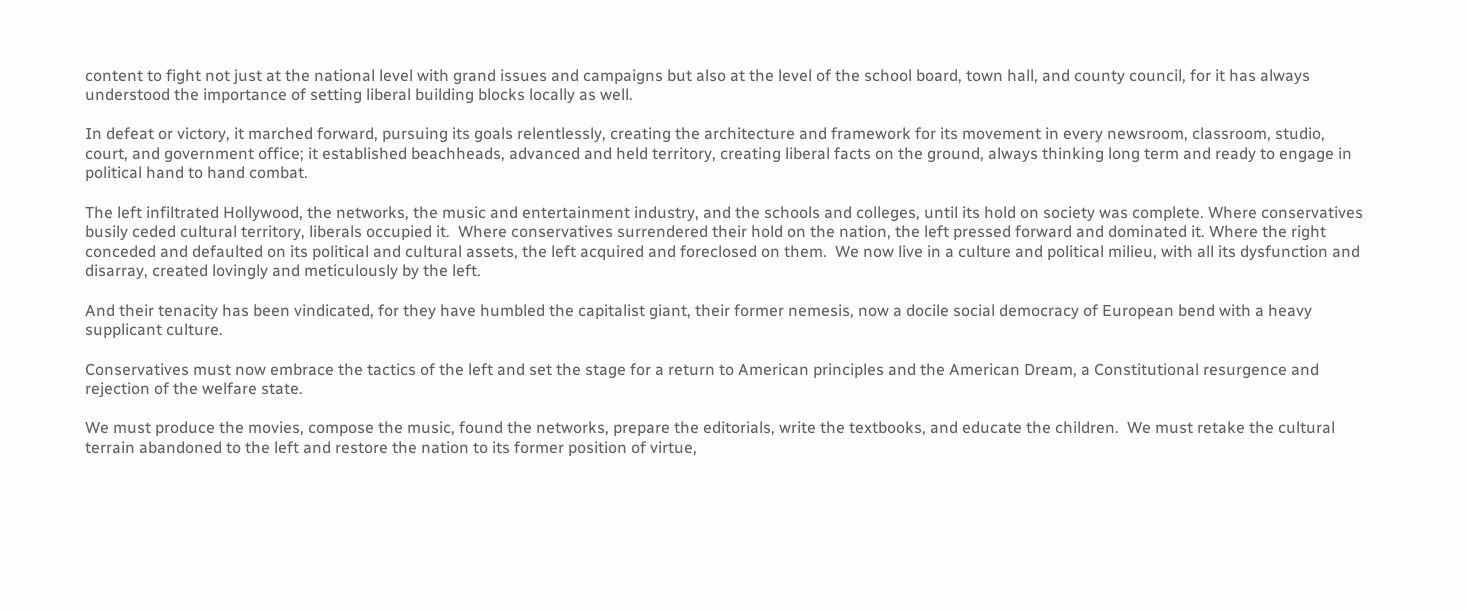content to fight not just at the national level with grand issues and campaigns but also at the level of the school board, town hall, and county council, for it has always understood the importance of setting liberal building blocks locally as well.

In defeat or victory, it marched forward, pursuing its goals relentlessly, creating the architecture and framework for its movement in every newsroom, classroom, studio, court, and government office; it established beachheads, advanced and held territory, creating liberal facts on the ground, always thinking long term and ready to engage in political hand to hand combat.

The left infiltrated Hollywood, the networks, the music and entertainment industry, and the schools and colleges, until its hold on society was complete. Where conservatives busily ceded cultural territory, liberals occupied it.  Where conservatives surrendered their hold on the nation, the left pressed forward and dominated it. Where the right conceded and defaulted on its political and cultural assets, the left acquired and foreclosed on them.  We now live in a culture and political milieu, with all its dysfunction and disarray, created lovingly and meticulously by the left.

And their tenacity has been vindicated, for they have humbled the capitalist giant, their former nemesis, now a docile social democracy of European bend with a heavy supplicant culture.

Conservatives must now embrace the tactics of the left and set the stage for a return to American principles and the American Dream, a Constitutional resurgence and rejection of the welfare state.

We must produce the movies, compose the music, found the networks, prepare the editorials, write the textbooks, and educate the children.  We must retake the cultural terrain abandoned to the left and restore the nation to its former position of virtue,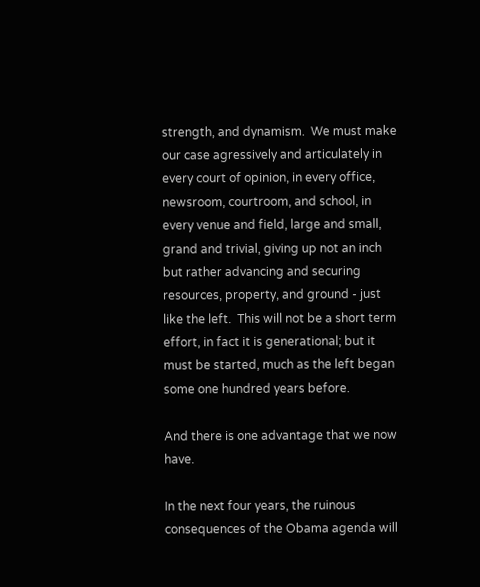strength, and dynamism.  We must make our case agressively and articulately in every court of opinion, in every office, newsroom, courtroom, and school, in every venue and field, large and small, grand and trivial, giving up not an inch but rather advancing and securing resources, property, and ground - just like the left.  This will not be a short term effort, in fact it is generational; but it must be started, much as the left began some one hundred years before.

And there is one advantage that we now have.

In the next four years, the ruinous consequences of the Obama agenda will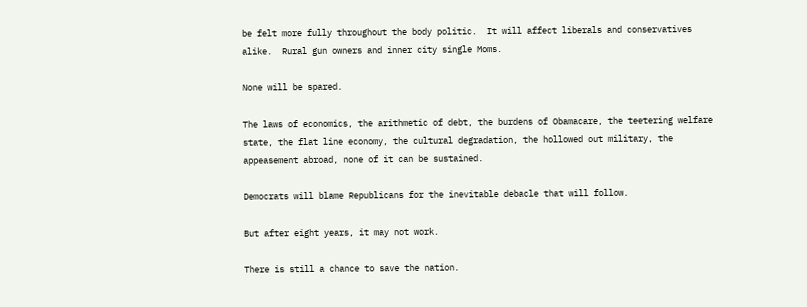be felt more fully throughout the body politic.  It will affect liberals and conservatives alike.  Rural gun owners and inner city single Moms.

None will be spared.

The laws of economics, the arithmetic of debt, the burdens of Obamacare, the teetering welfare state, the flat line economy, the cultural degradation, the hollowed out military, the appeasement abroad, none of it can be sustained.

Democrats will blame Republicans for the inevitable debacle that will follow.

But after eight years, it may not work.

There is still a chance to save the nation.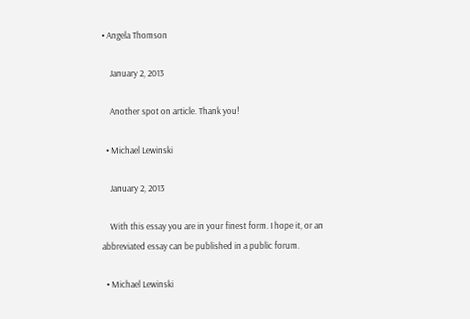• Angela Thomson

    January 2, 2013

    Another spot on article. Thank you!

  • Michael Lewinski

    January 2, 2013

    With this essay you are in your finest form. I hope it, or an abbreviated essay can be published in a public forum.

  • Michael Lewinski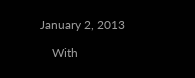January 2, 2013

    With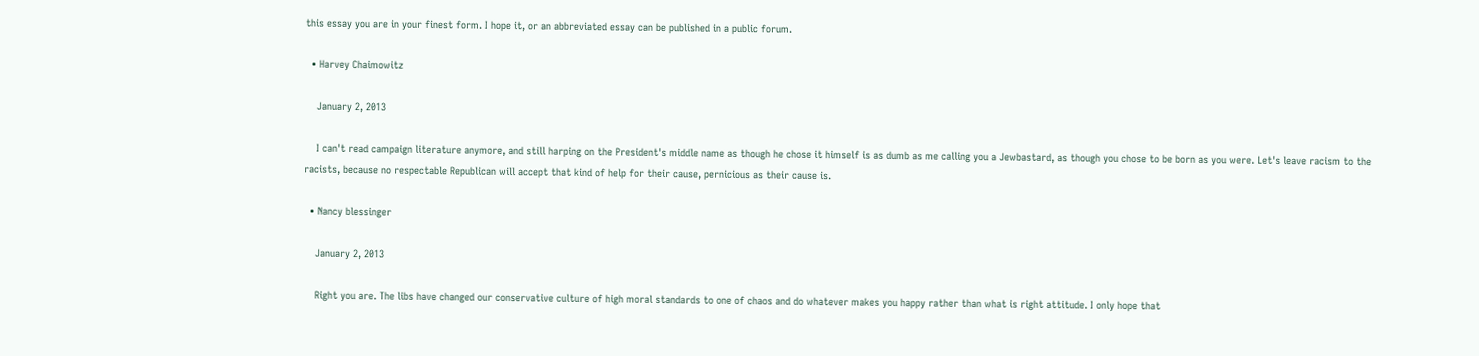this essay you are in your finest form. I hope it, or an abbreviated essay can be published in a public forum.

  • Harvey Chaimowitz

    January 2, 2013

    I can't read campaign literature anymore, and still harping on the President's middle name as though he chose it himself is as dumb as me calling you a Jewbastard, as though you chose to be born as you were. Let's leave racism to the racists, because no respectable Republican will accept that kind of help for their cause, pernicious as their cause is.

  • Nancy blessinger

    January 2, 2013

    Right you are. The libs have changed our conservative culture of high moral standards to one of chaos and do whatever makes you happy rather than what is right attitude. I only hope that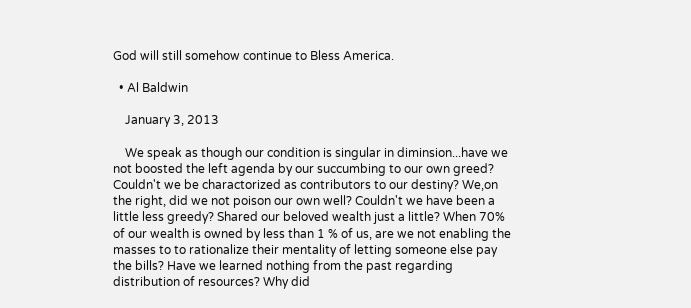God will still somehow continue to Bless America.

  • Al Baldwin

    January 3, 2013

    We speak as though our condition is singular in diminsion...have we not boosted the left agenda by our succumbing to our own greed? Couldn't we be charactorized as contributors to our destiny? We,on the right, did we not poison our own well? Couldn't we have been a little less greedy? Shared our beloved wealth just a little? When 70% of our wealth is owned by less than 1 % of us, are we not enabling the masses to to rationalize their mentality of letting someone else pay the bills? Have we learned nothing from the past regarding distribution of resources? Why did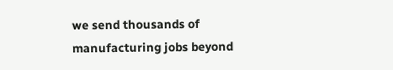we send thousands of manufacturing jobs beyond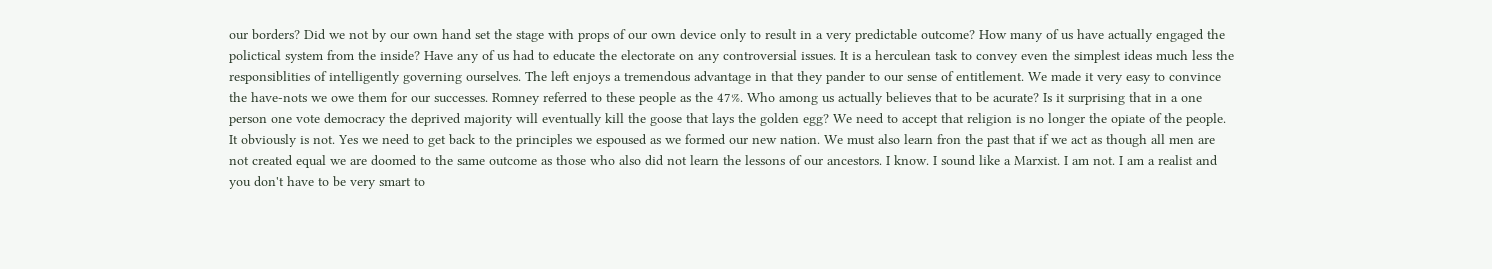our borders? Did we not by our own hand set the stage with props of our own device only to result in a very predictable outcome? How many of us have actually engaged the polictical system from the inside? Have any of us had to educate the electorate on any controversial issues. It is a herculean task to convey even the simplest ideas much less the responsiblities of intelligently governing ourselves. The left enjoys a tremendous advantage in that they pander to our sense of entitlement. We made it very easy to convince the have-nots we owe them for our successes. Romney referred to these people as the 47%. Who among us actually believes that to be acurate? Is it surprising that in a one person one vote democracy the deprived majority will eventually kill the goose that lays the golden egg? We need to accept that religion is no longer the opiate of the people. It obviously is not. Yes we need to get back to the principles we espoused as we formed our new nation. We must also learn fron the past that if we act as though all men are not created equal we are doomed to the same outcome as those who also did not learn the lessons of our ancestors. I know. I sound like a Marxist. I am not. I am a realist and you don't have to be very smart to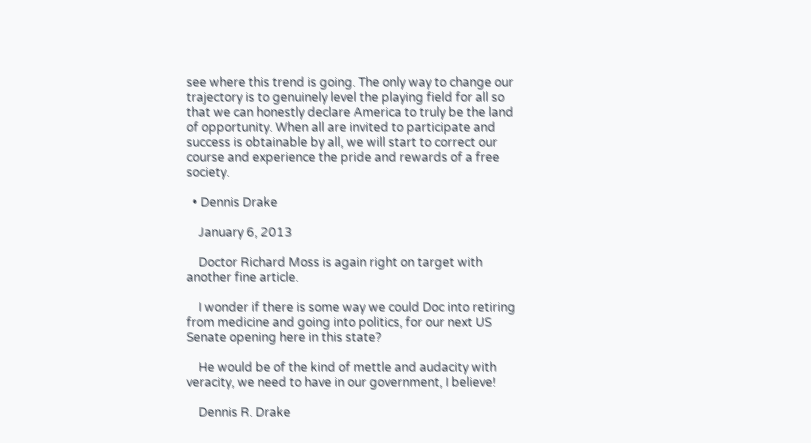see where this trend is going. The only way to change our trajectory is to genuinely level the playing field for all so that we can honestly declare America to truly be the land of opportunity. When all are invited to participate and success is obtainable by all, we will start to correct our course and experience the pride and rewards of a free society.

  • Dennis Drake

    January 6, 2013

    Doctor Richard Moss is again right on target with another fine article.

    I wonder if there is some way we could Doc into retiring from medicine and going into politics, for our next US Senate opening here in this state?

    He would be of the kind of mettle and audacity with veracity, we need to have in our government, I believe!

    Dennis R. Drake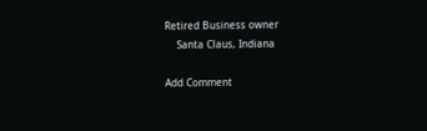Retired Business owner
    Santa Claus, Indiana

Add Comment